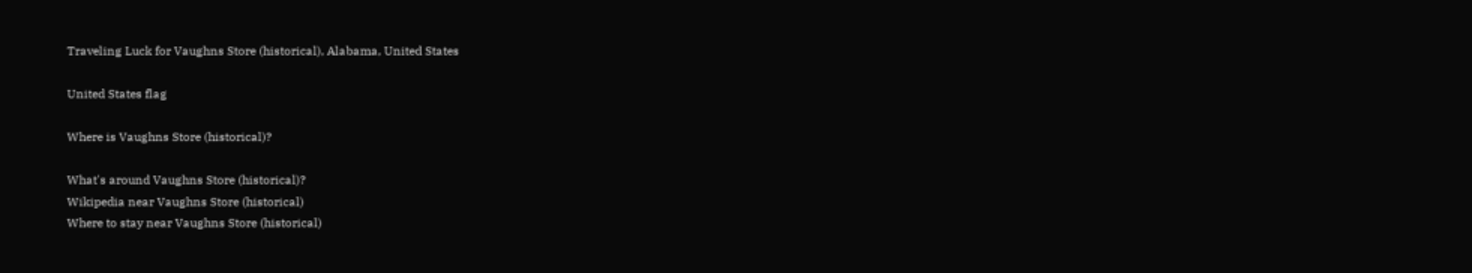Traveling Luck for Vaughns Store (historical), Alabama, United States

United States flag

Where is Vaughns Store (historical)?

What's around Vaughns Store (historical)?
Wikipedia near Vaughns Store (historical)
Where to stay near Vaughns Store (historical)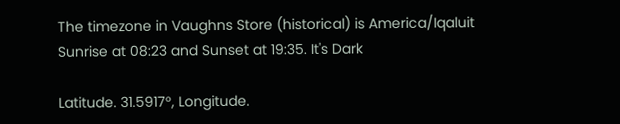The timezone in Vaughns Store (historical) is America/Iqaluit
Sunrise at 08:23 and Sunset at 19:35. It's Dark

Latitude. 31.5917°, Longitude.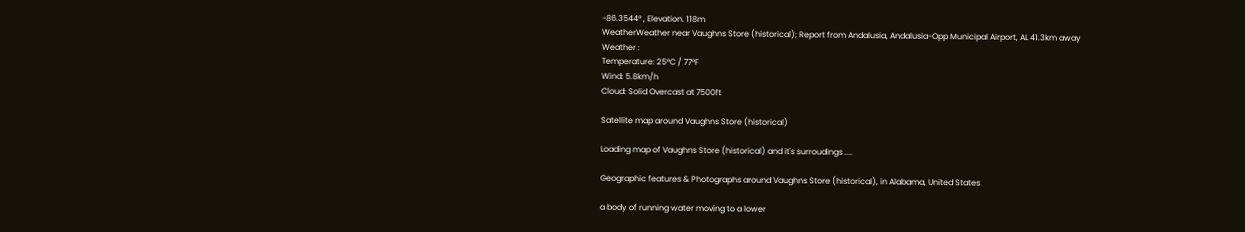-86.3544° , Elevation. 118m
WeatherWeather near Vaughns Store (historical); Report from Andalusia, Andalusia-Opp Municipal Airport, AL 41.3km away
Weather :
Temperature: 25°C / 77°F
Wind: 5.8km/h
Cloud: Solid Overcast at 7500ft

Satellite map around Vaughns Store (historical)

Loading map of Vaughns Store (historical) and it's surroudings ....

Geographic features & Photographs around Vaughns Store (historical), in Alabama, United States

a body of running water moving to a lower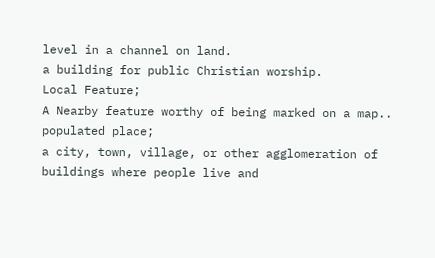level in a channel on land.
a building for public Christian worship.
Local Feature;
A Nearby feature worthy of being marked on a map..
populated place;
a city, town, village, or other agglomeration of buildings where people live and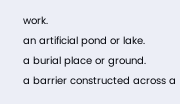work.
an artificial pond or lake.
a burial place or ground.
a barrier constructed across a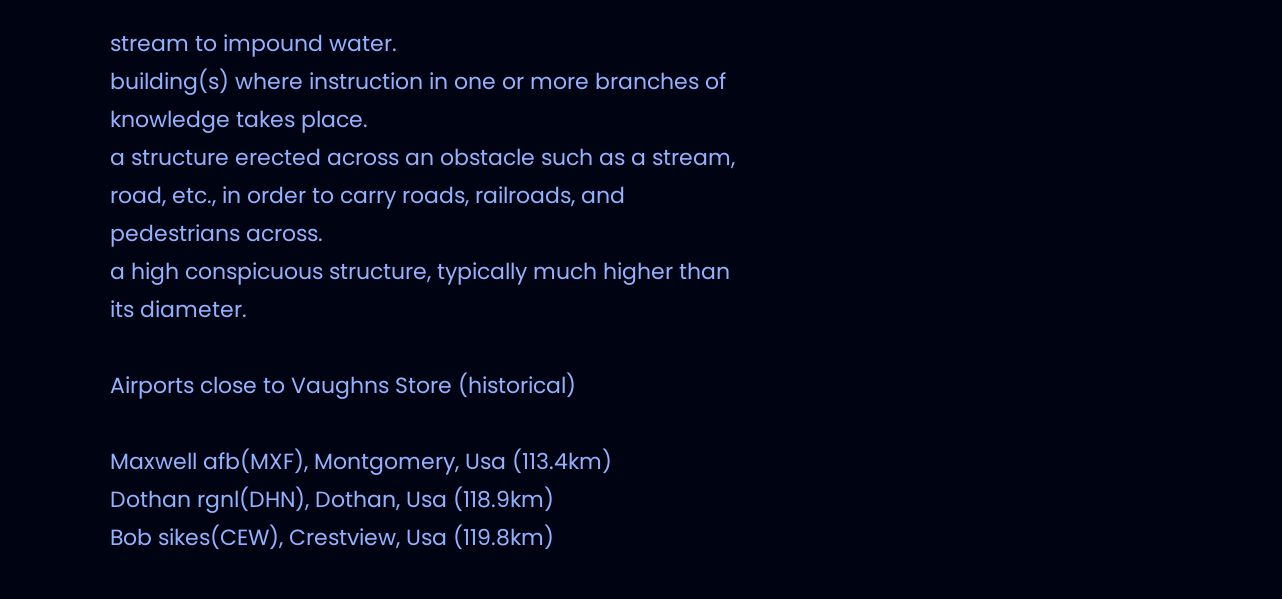stream to impound water.
building(s) where instruction in one or more branches of knowledge takes place.
a structure erected across an obstacle such as a stream, road, etc., in order to carry roads, railroads, and pedestrians across.
a high conspicuous structure, typically much higher than its diameter.

Airports close to Vaughns Store (historical)

Maxwell afb(MXF), Montgomery, Usa (113.4km)
Dothan rgnl(DHN), Dothan, Usa (118.9km)
Bob sikes(CEW), Crestview, Usa (119.8km)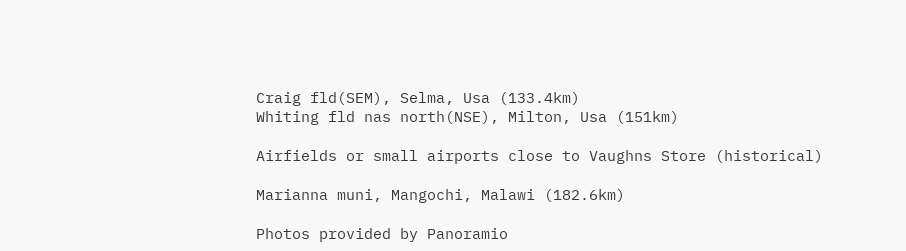Craig fld(SEM), Selma, Usa (133.4km)
Whiting fld nas north(NSE), Milton, Usa (151km)

Airfields or small airports close to Vaughns Store (historical)

Marianna muni, Mangochi, Malawi (182.6km)

Photos provided by Panoramio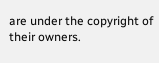are under the copyright of their owners.